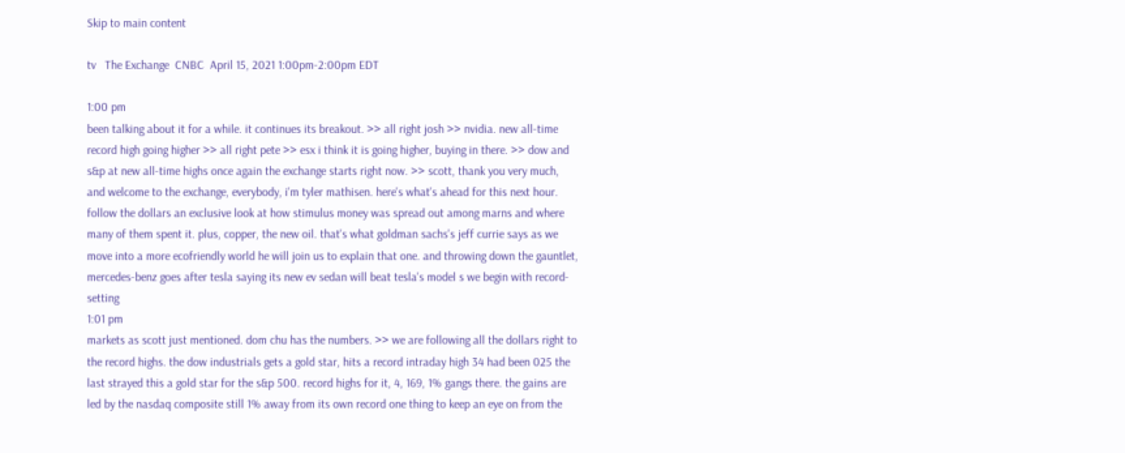Skip to main content

tv   The Exchange  CNBC  April 15, 2021 1:00pm-2:00pm EDT

1:00 pm
been talking about it for a while. it continues its breakout. >> all right josh >> nvidia. new all-time record high going higher >> all right pete >> esx i think it is going higher, buying in there. >> dow and s&p at new all-time highs once again the exchange starts right now. >> scott, thank you very much, and welcome to the exchange, everybody, i'm tyler mathisen. here's what's ahead for this next hour. follow the dollars an exclusive look at how stimulus money was spread out among marns and where many of them spent it. plus, copper, the new oil. that's what goldman sachs's jeff currie says as we move into a more ecofriendly world he will join us to explain that one. and throwing down the gauntlet, mercedes-benz goes after tesla saying its new ev sedan will beat tesla's model s we begin with record-setting
1:01 pm
markets as scott just mentioned. dom chu has the numbers. >> we are following all the dollars right to the record highs. the dow industrials gets a gold star, hits a record intraday high 34 had been 025 the last strayed this a gold star for the s&p 500. record highs for it, 4, 169, 1% gangs there. the gains are led by the nasdaq composite still 1% away from its own record one thing to keep an eye on from the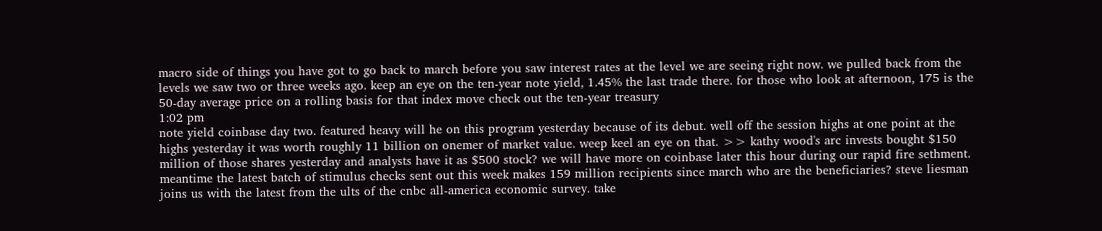macro side of things you have got to go back to march before you saw interest rates at the level we are seeing right now. we pulled back from the levels we saw two or three weeks ago. keep an eye on the ten-year note yield, 1.45% the last trade there. for those who look at afternoon, 175 is the 50-day average price on a rolling basis for that index move check out the ten-year treasury
1:02 pm
note yield coinbase day two. featured heavy will he on this program yesterday because of its debut. well off the session highs at one point at the highs yesterday it was worth roughly 11 billion on onemer of market value. weep keel an eye on that. >> kathy wood's arc invests bought $150 million of those shares yesterday and analysts have it as $500 stock? we will have more on coinbase later this hour during our rapid fire sethment. meantime the latest batch of stimulus checks sent out this week makes 159 million recipients since march who are the beneficiaries? steve liesman joins us with the latest from the ults of the cnbc all-america economic survey. take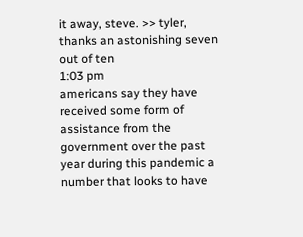it away, steve. >> tyler, thanks an astonishing seven out of ten
1:03 pm
americans say they have received some form of assistance from the government over the past year during this pandemic a number that looks to have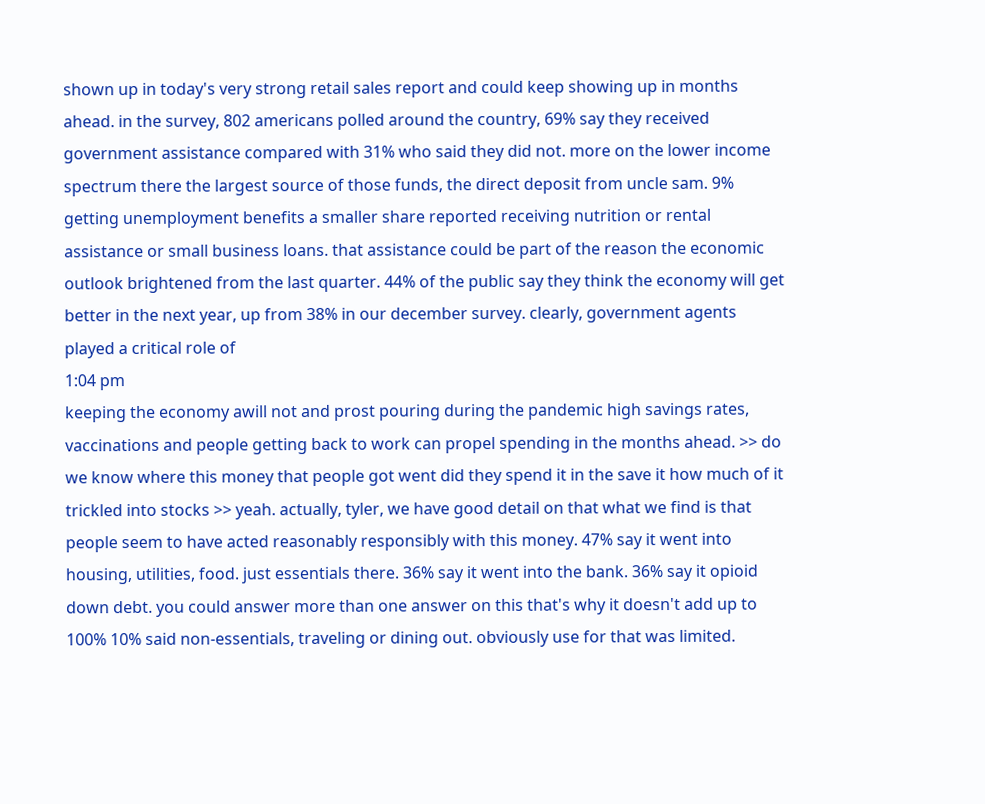shown up in today's very strong retail sales report and could keep showing up in months ahead. in the survey, 802 americans polled around the country, 69% say they received government assistance compared with 31% who said they did not. more on the lower income spectrum there the largest source of those funds, the direct deposit from uncle sam. 9% getting unemployment benefits a smaller share reported receiving nutrition or rental assistance or small business loans. that assistance could be part of the reason the economic outlook brightened from the last quarter. 44% of the public say they think the economy will get better in the next year, up from 38% in our december survey. clearly, government agents played a critical role of
1:04 pm
keeping the economy awill not and prost pouring during the pandemic high savings rates, vaccinations and people getting back to work can propel spending in the months ahead. >> do we know where this money that people got went did they spend it in the save it how much of it trickled into stocks >> yeah. actually, tyler, we have good detail on that what we find is that people seem to have acted reasonably responsibly with this money. 47% say it went into housing, utilities, food. just essentials there. 36% say it went into the bank. 36% say it opioid down debt. you could answer more than one answer on this that's why it doesn't add up to 100% 10% said non-essentials, traveling or dining out. obviously use for that was limited.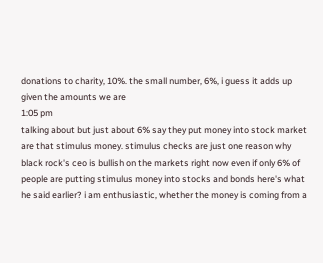donations to charity, 10%. the small number, 6%, i guess it adds up given the amounts we are
1:05 pm
talking about but just about 6% say they put money into stock market are that stimulus money. stimulus checks are just one reason why black rock's ceo is bullish on the markets right now even if only 6% of people are putting stimulus money into stocks and bonds here's what he said earlier? i am enthusiastic, whether the money is coming from a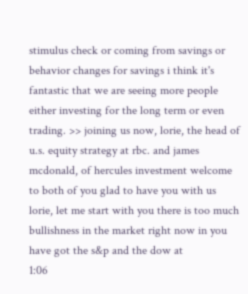stimulus check or coming from savings or behavior changes for savings i think it's fantastic that we are seeing more people either investing for the long term or even trading. >> joining us now, lorie, the head of u.s. equity strategy at rbc. and james mcdonald, of hercules investment welcome to both of you glad to have you with us lorie, let me start with you there is too much bullishness in the market right now in you have got the s&p and the dow at
1:06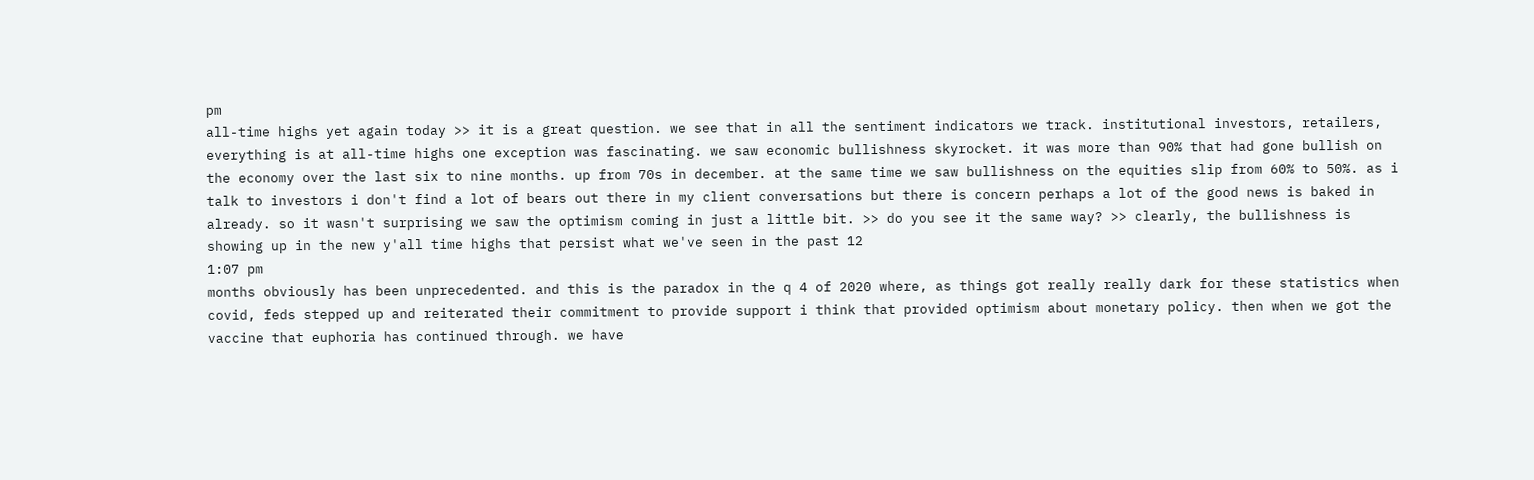pm
all-time highs yet again today >> it is a great question. we see that in all the sentiment indicators we track. institutional investors, retailers, everything is at all-time highs one exception was fascinating. we saw economic bullishness skyrocket. it was more than 90% that had gone bullish on the economy over the last six to nine months. up from 70s in december. at the same time we saw bullishness on the equities slip from 60% to 50%. as i talk to investors i don't find a lot of bears out there in my client conversations but there is concern perhaps a lot of the good news is baked in already. so it wasn't surprising we saw the optimism coming in just a little bit. >> do you see it the same way? >> clearly, the bullishness is showing up in the new y'all time highs that persist what we've seen in the past 12
1:07 pm
months obviously has been unprecedented. and this is the paradox in the q 4 of 2020 where, as things got really really dark for these statistics when covid, feds stepped up and reiterated their commitment to provide support i think that provided optimism about monetary policy. then when we got the vaccine that euphoria has continued through. we have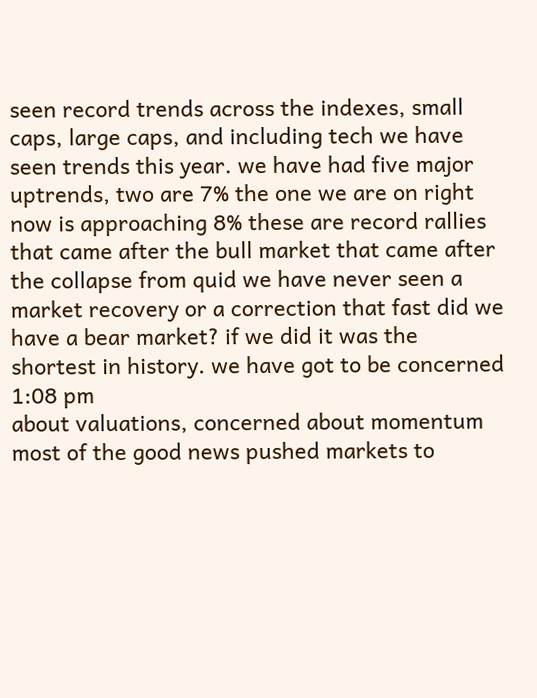seen record trends across the indexes, small caps, large caps, and including tech we have seen trends this year. we have had five major uptrends, two are 7% the one we are on right now is approaching 8% these are record rallies that came after the bull market that came after the collapse from quid we have never seen a market recovery or a correction that fast did we have a bear market? if we did it was the shortest in history. we have got to be concerned
1:08 pm
about valuations, concerned about momentum most of the good news pushed markets to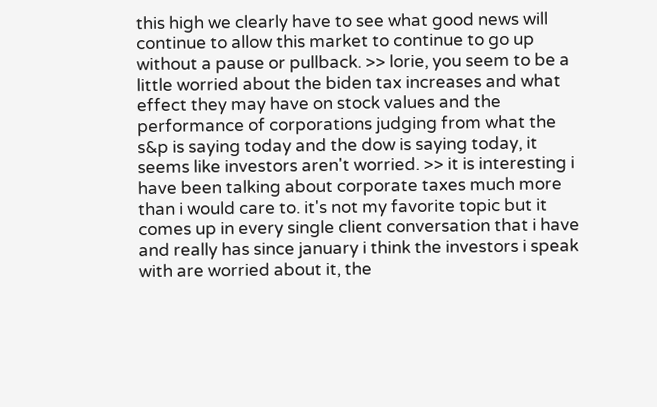this high we clearly have to see what good news will continue to allow this market to continue to go up without a pause or pullback. >> lorie, you seem to be a little worried about the biden tax increases and what effect they may have on stock values and the performance of corporations judging from what the s&p is saying today and the dow is saying today, it seems like investors aren't worried. >> it is interesting i have been talking about corporate taxes much more than i would care to. it's not my favorite topic but it comes up in every single client conversation that i have and really has since january i think the investors i speak with are worried about it, the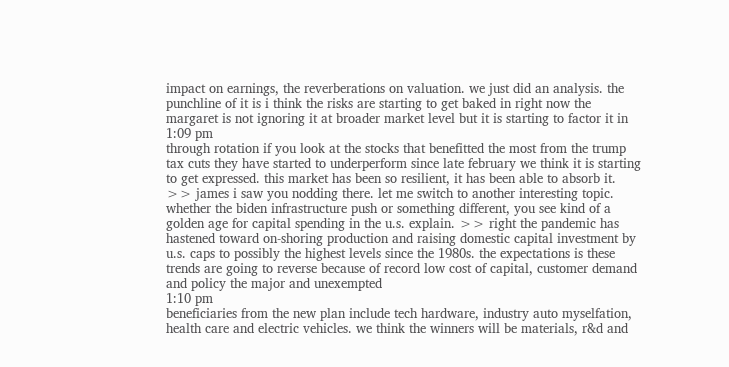impact on earnings, the reverberations on valuation. we just did an analysis. the punchline of it is i think the risks are starting to get baked in right now the margaret is not ignoring it at broader market level but it is starting to factor it in
1:09 pm
through rotation if you look at the stocks that benefitted the most from the trump tax cuts they have started to underperform since late february we think it is starting to get expressed. this market has been so resilient, it has been able to absorb it. >> james i saw you nodding there. let me switch to another interesting topic. whether the biden infrastructure push or something different, you see kind of a golden age for capital spending in the u.s. explain. >> right the pandemic has hastened toward on-shoring production and raising domestic capital investment by u.s. caps to possibly the highest levels since the 1980s. the expectations is these trends are going to reverse because of record low cost of capital, customer demand and policy the major and unexempted
1:10 pm
beneficiaries from the new plan include tech hardware, industry auto myselfation, health care and electric vehicles. we think the winners will be materials, r&d and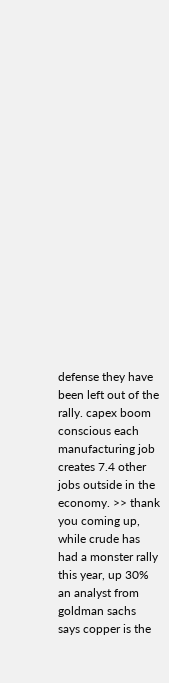defense they have been left out of the rally. capex boom conscious each manufacturing job creates 7.4 other jobs outside in the economy. >> thank you coming up, while crude has had a monster rally this year, up 30% an analyst from goldman sachs says copper is the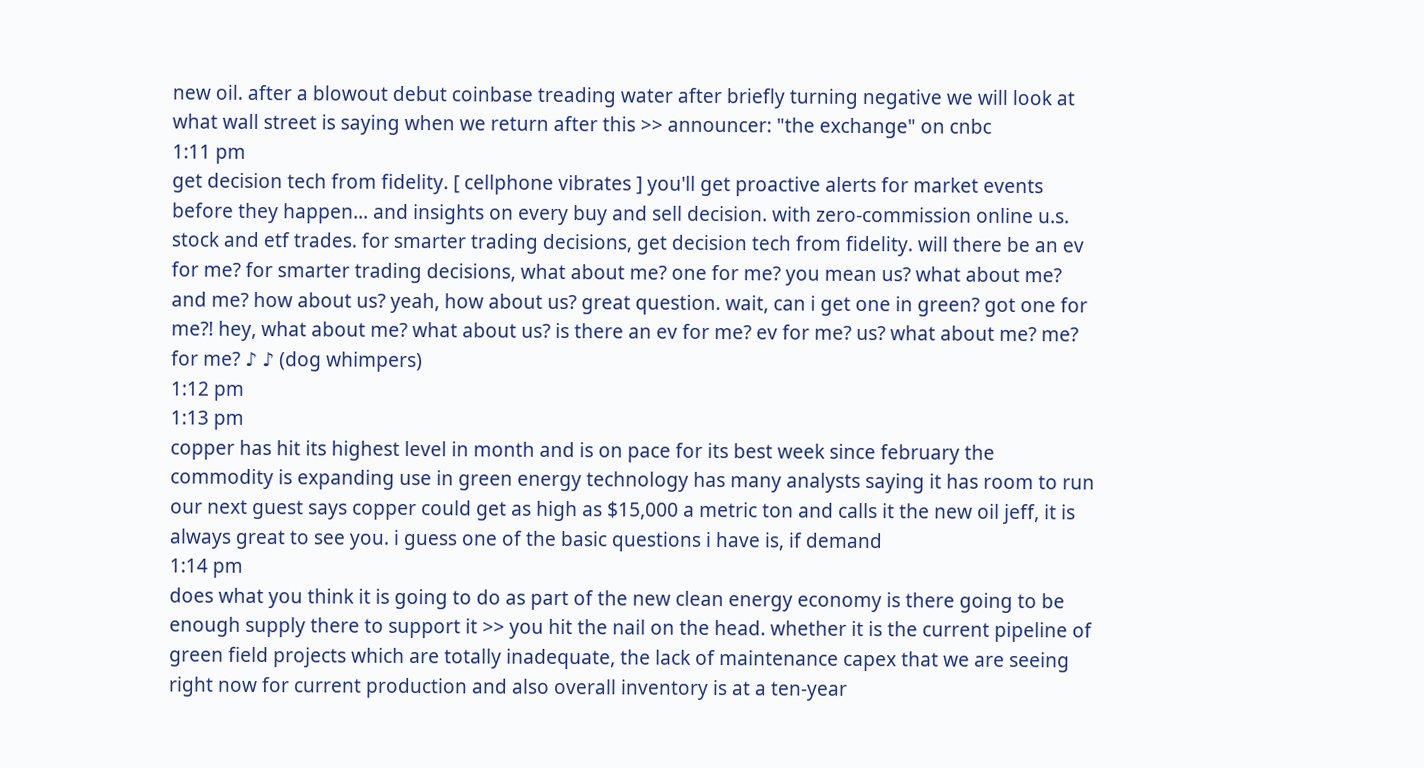new oil. after a blowout debut coinbase treading water after briefly turning negative we will look at what wall street is saying when we return after this >> announcer: "the exchange" on cnbc
1:11 pm
get decision tech from fidelity. [ cellphone vibrates ] you'll get proactive alerts for market events before they happen... and insights on every buy and sell decision. with zero-commission online u.s. stock and etf trades. for smarter trading decisions, get decision tech from fidelity. will there be an ev for me? for smarter trading decisions, what about me? one for me? you mean us? what about me? and me? how about us? yeah, how about us? great question. wait, can i get one in green? got one for me?! hey, what about me? what about us? is there an ev for me? ev for me? us? what about me? me? for me? ♪ ♪ (dog whimpers)
1:12 pm
1:13 pm
copper has hit its highest level in month and is on pace for its best week since february the commodity is expanding use in green energy technology has many analysts saying it has room to run our next guest says copper could get as high as $15,000 a metric ton and calls it the new oil jeff, it is always great to see you. i guess one of the basic questions i have is, if demand
1:14 pm
does what you think it is going to do as part of the new clean energy economy is there going to be enough supply there to support it >> you hit the nail on the head. whether it is the current pipeline of green field projects which are totally inadequate, the lack of maintenance capex that we are seeing right now for current production and also overall inventory is at a ten-year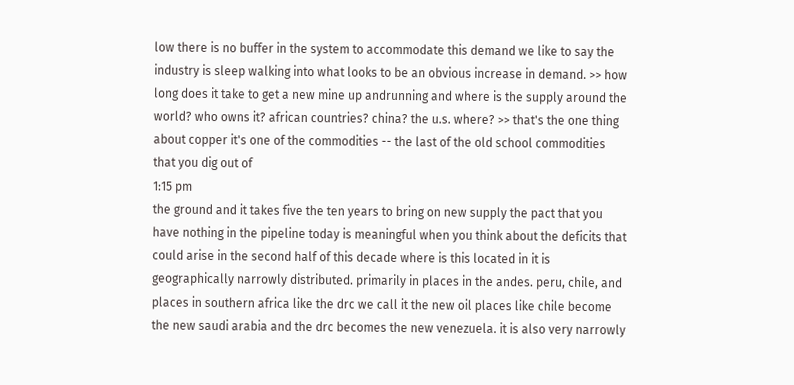low there is no buffer in the system to accommodate this demand we like to say the industry is sleep walking into what looks to be an obvious increase in demand. >> how long does it take to get a new mine up andrunning and where is the supply around the world? who owns it? african countries? china? the u.s. where? >> that's the one thing about copper it's one of the commodities -- the last of the old school commodities that you dig out of
1:15 pm
the ground and it takes five the ten years to bring on new supply the pact that you have nothing in the pipeline today is meaningful when you think about the deficits that could arise in the second half of this decade where is this located in it is geographically narrowly distributed. primarily in places in the andes. peru, chile, and places in southern africa like the drc we call it the new oil places like chile become the new saudi arabia and the drc becomes the new venezuela. it is also very narrowly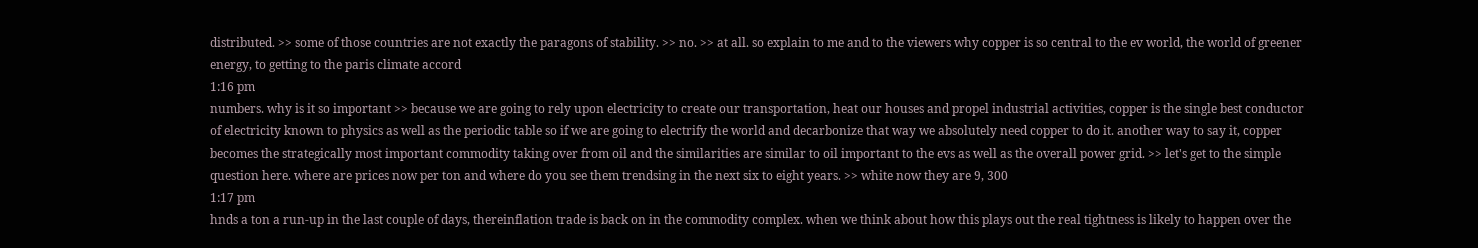distributed. >> some of those countries are not exactly the paragons of stability. >> no. >> at all. so explain to me and to the viewers why copper is so central to the ev world, the world of greener energy, to getting to the paris climate accord
1:16 pm
numbers. why is it so important >> because we are going to rely upon electricity to create our transportation, heat our houses and propel industrial activities, copper is the single best conductor of electricity known to physics as well as the periodic table so if we are going to electrify the world and decarbonize that way we absolutely need copper to do it. another way to say it, copper becomes the strategically most important commodity taking over from oil and the similarities are similar to oil important to the evs as well as the overall power grid. >> let's get to the simple question here. where are prices now per ton and where do you see them trendsing in the next six to eight years. >> white now they are 9, 300
1:17 pm
hnds a ton a run-up in the last couple of days, thereinflation trade is back on in the commodity complex. when we think about how this plays out the real tightness is likely to happen over the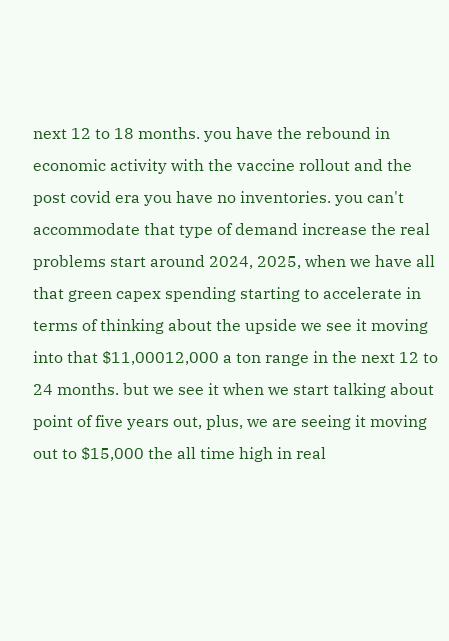next 12 to 18 months. you have the rebound in economic activity with the vaccine rollout and the post covid era you have no inventories. you can't accommodate that type of demand increase the real problems start around 2024, 2025, when we have all that green capex spending starting to accelerate in terms of thinking about the upside we see it moving into that $11,00012,000 a ton range in the next 12 to 24 months. but we see it when we start talking about point of five years out, plus, we are seeing it moving out to $15,000 the all time high in real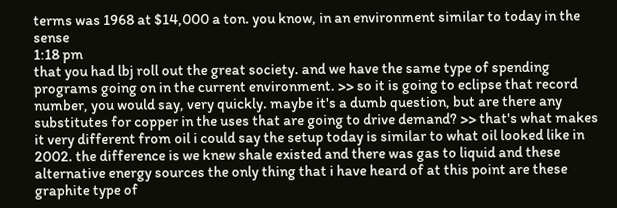terms was 1968 at $14,000 a ton. you know, in an environment similar to today in the sense
1:18 pm
that you had lbj roll out the great society. and we have the same type of spending programs going on in the current environment. >> so it is going to eclipse that record number, you would say, very quickly. maybe it's a dumb question, but are there any substitutes for copper in the uses that are going to drive demand? >> that's what makes it very different from oil i could say the setup today is similar to what oil looked like in 2002. the difference is we knew shale existed and there was gas to liquid and these alternative energy sources the only thing that i have heard of at this point are these graphite type of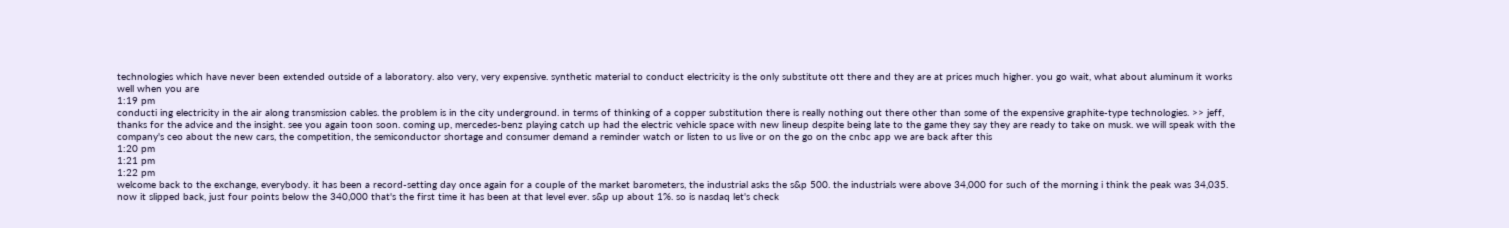technologies which have never been extended outside of a laboratory. also very, very expensive. synthetic material to conduct electricity is the only substitute ott there and they are at prices much higher. you go wait, what about aluminum it works well when you are
1:19 pm
conducti ing electricity in the air along transmission cables. the problem is in the city underground. in terms of thinking of a copper substitution there is really nothing out there other than some of the expensive graphite-type technologies. >> jeff, thanks for the advice and the insight. see you again toon soon. coming up, mercedes-benz playing catch up had the electric vehicle space with new lineup despite being late to the game they say they are ready to take on musk. we will speak with the company's ceo about the new cars, the competition, the semiconductor shortage and consumer demand a reminder watch or listen to us live or on the go on the cnbc app we are back after this
1:20 pm
1:21 pm
1:22 pm
welcome back to the exchange, everybody. it has been a record-setting day once again for a couple of the market barometers, the industrial asks the s&p 500. the industrials were above 34,000 for such of the morning i think the peak was 34,035. now it slipped back, just four points below the 340,000 that's the first time it has been at that level ever. s&p up about 1%. so is nasdaq let's check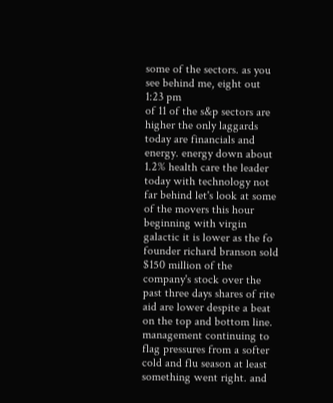some of the sectors. as you see behind me, eight out
1:23 pm
of 11 of the s&p sectors are higher the only laggards today are financials and energy. energy down about 1.2% health care the leader today with technology not far behind let's look at some of the movers this hour beginning with virgin galactic it is lower as the fo founder richard branson sold $150 million of the company's stock over the past three days shares of rite aid are lower despite a beat on the top and bottom line. management continuing to flag pressures from a softer cold and flu season at least something went right. and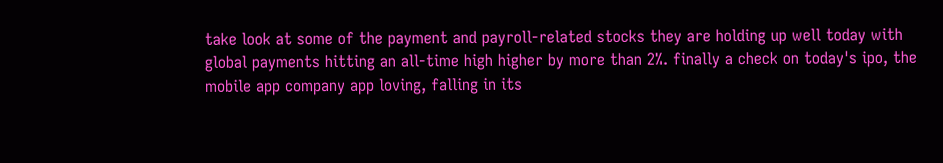take look at some of the payment and payroll-related stocks they are holding up well today with global payments hitting an all-time high higher by more than 2%. finally a check on today's ipo, the mobile app company app loving, falling in its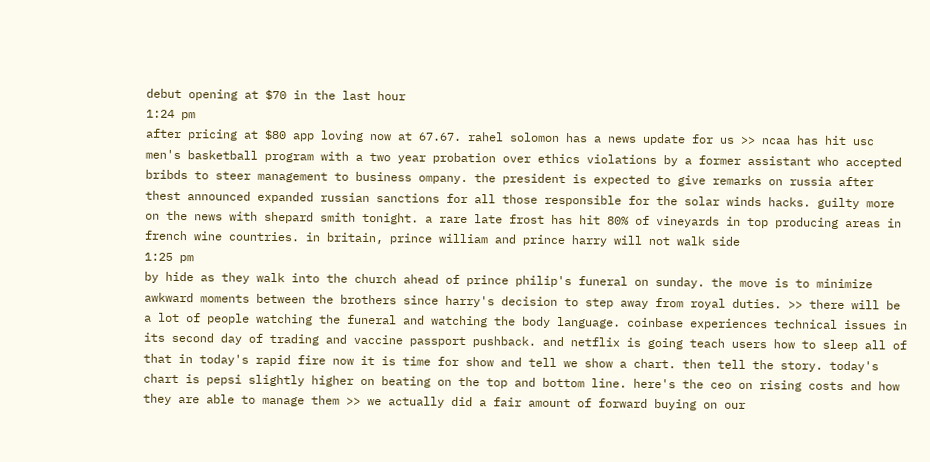debut opening at $70 in the last hour
1:24 pm
after pricing at $80 app loving now at 67.67. rahel solomon has a news update for us >> ncaa has hit usc men's basketball program with a two year probation over ethics violations by a former assistant who accepted bribds to steer management to business ompany. the president is expected to give remarks on russia after thest announced expanded russian sanctions for all those responsible for the solar winds hacks. guilty more on the news with shepard smith tonight. a rare late frost has hit 80% of vineyards in top producing areas in french wine countries. in britain, prince william and prince harry will not walk side
1:25 pm
by hide as they walk into the church ahead of prince philip's funeral on sunday. the move is to minimize awkward moments between the brothers since harry's decision to step away from royal duties. >> there will be a lot of people watching the funeral and watching the body language. coinbase experiences technical issues in its second day of trading and vaccine passport pushback. and netflix is going teach users how to sleep all of that in today's rapid fire now it is time for show and tell we show a chart. then tell the story. today's chart is pepsi slightly higher on beating on the top and bottom line. here's the ceo on rising costs and how they are able to manage them >> we actually did a fair amount of forward buying on our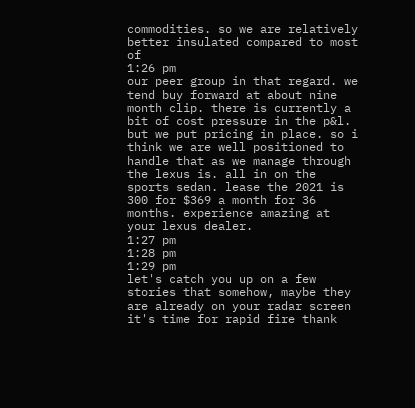commodities. so we are relatively better insulated compared to most of
1:26 pm
our peer group in that regard. we tend buy forward at about nine month clip. there is currently a bit of cost pressure in the p&l. but we put pricing in place. so i think we are well positioned to handle that as we manage through the lexus is. all in on the sports sedan. lease the 2021 is 300 for $369 a month for 36 months. experience amazing at your lexus dealer.
1:27 pm
1:28 pm
1:29 pm
let's catch you up on a few stories that somehow, maybe they are already on your radar screen it's time for rapid fire thank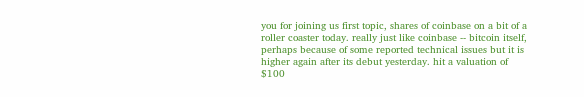you for joining us first topic, shares of coinbase on a bit of a roller coaster today. really just like coinbase -- bitcoin itself, perhaps because of some reported technical issues but it is higher again after its debut yesterday. hit a valuation of $100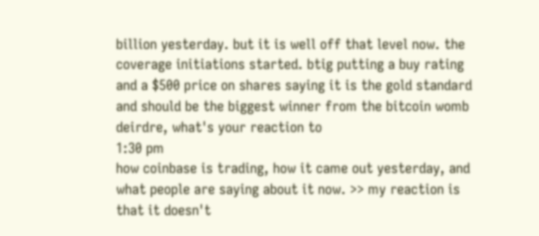billion yesterday. but it is well off that level now. the coverage initiations started. btig putting a buy rating and a $500 price on shares saying it is the gold standard and should be the biggest winner from the bitcoin womb deirdre, what's your reaction to
1:30 pm
how coinbase is trading, how it came out yesterday, and what people are saying about it now. >> my reaction is that it doesn't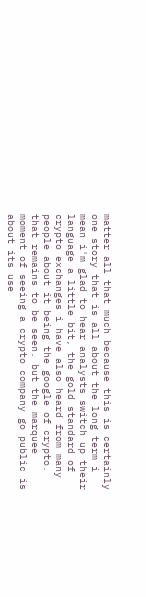matter all that much because this is certainly one story that is all about the long term i mean i'm glad to hear analysts switch up their language a little bit, the gold standard of crypto exchanges i have also heard from many people about it being the google of crypto. that remains to be seen. but the marquee moment of seeing a crypto company go public is about its use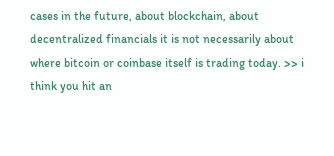cases in the future, about blockchain, about decentralized financials it is not necessarily about where bitcoin or coinbase itself is trading today. >> i think you hit an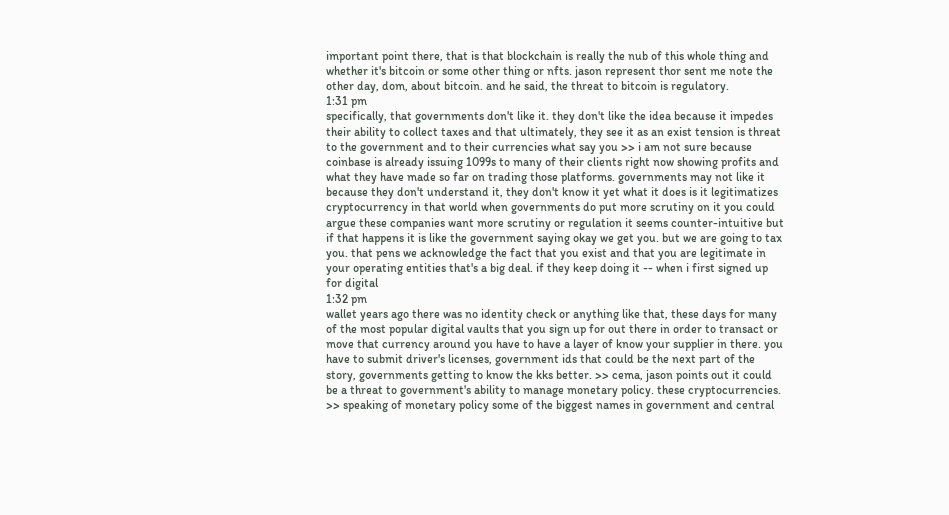important point there, that is that blockchain is really the nub of this whole thing and whether it's bitcoin or some other thing or nfts. jason represent thor sent me note the other day, dom, about bitcoin. and he said, the threat to bitcoin is regulatory.
1:31 pm
specifically, that governments don't like it. they don't like the idea because it impedes their ability to collect taxes and that ultimately, they see it as an exist tension is threat to the government and to their currencies what say you >> i am not sure because coinbase is already issuing 1099s to many of their clients right now showing profits and what they have made so far on trading those platforms. governments may not like it because they don't understand it, they don't know it yet what it does is it legitimatizes cryptocurrency in that world when governments do put more scrutiny on it you could argue these companies want more scrutiny or regulation it seems counter-intuitive but if that happens it is like the government saying okay we get you. but we are going to tax you. that pens we acknowledge the fact that you exist and that you are legitimate in your operating entities that's a big deal. if they keep doing it -- when i first signed up for digital
1:32 pm
wallet years ago there was no identity check or anything like that, these days for many of the most popular digital vaults that you sign up for out there in order to transact or move that currency around you have to have a layer of know your supplier in there. you have to submit driver's licenses, government ids that could be the next part of the story, governments getting to know the kks better. >> cema, jason points out it could be a threat to government's ability to manage monetary policy. these cryptocurrencies. >> speaking of monetary policy some of the biggest names in government and central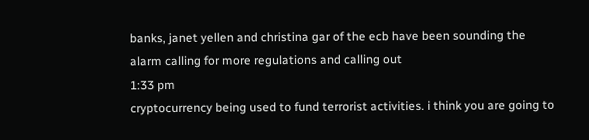banks, janet yellen and christina gar of the ecb have been sounding the alarm calling for more regulations and calling out
1:33 pm
cryptocurrency being used to fund terrorist activities. i think you are going to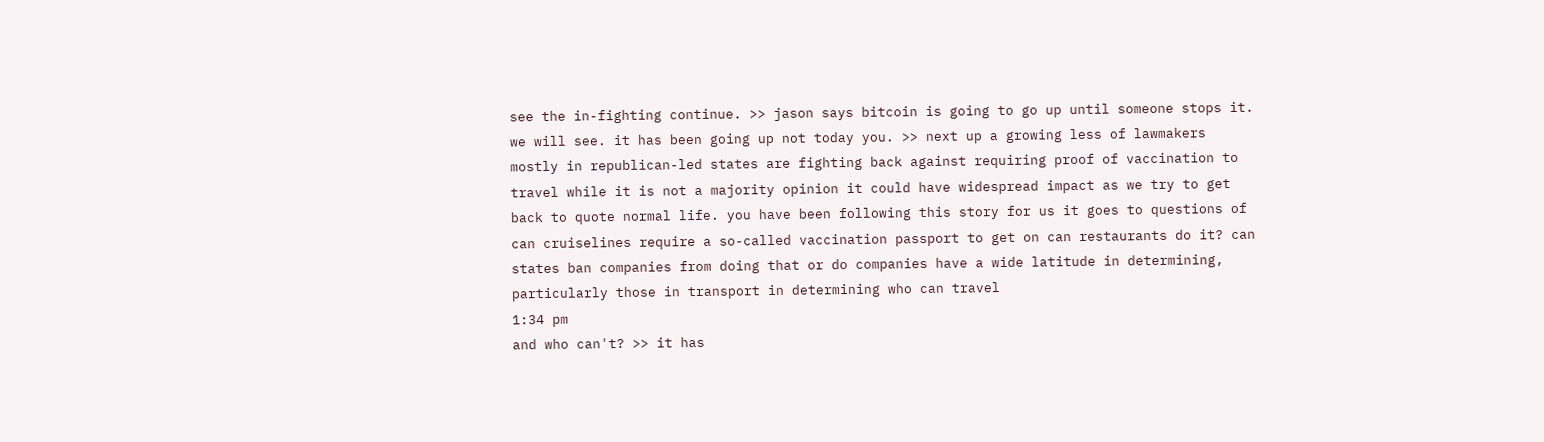see the in-fighting continue. >> jason says bitcoin is going to go up until someone stops it. we will see. it has been going up not today you. >> next up a growing less of lawmakers mostly in republican-led states are fighting back against requiring proof of vaccination to travel while it is not a majority opinion it could have widespread impact as we try to get back to quote normal life. you have been following this story for us it goes to questions of can cruiselines require a so-called vaccination passport to get on can restaurants do it? can states ban companies from doing that or do companies have a wide latitude in determining, particularly those in transport in determining who can travel
1:34 pm
and who can't? >> it has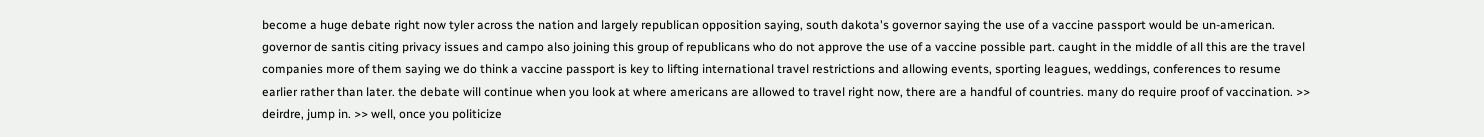become a huge debate right now tyler across the nation and largely republican opposition saying, south dakota's governor saying the use of a vaccine passport would be un-american. governor de santis citing privacy issues and campo also joining this group of republicans who do not approve the use of a vaccine possible part. caught in the middle of all this are the travel companies more of them saying we do think a vaccine passport is key to lifting international travel restrictions and allowing events, sporting leagues, weddings, conferences to resume earlier rather than later. the debate will continue when you look at where americans are allowed to travel right now, there are a handful of countries. many do require proof of vaccination. >> deirdre, jump in. >> well, once you politicize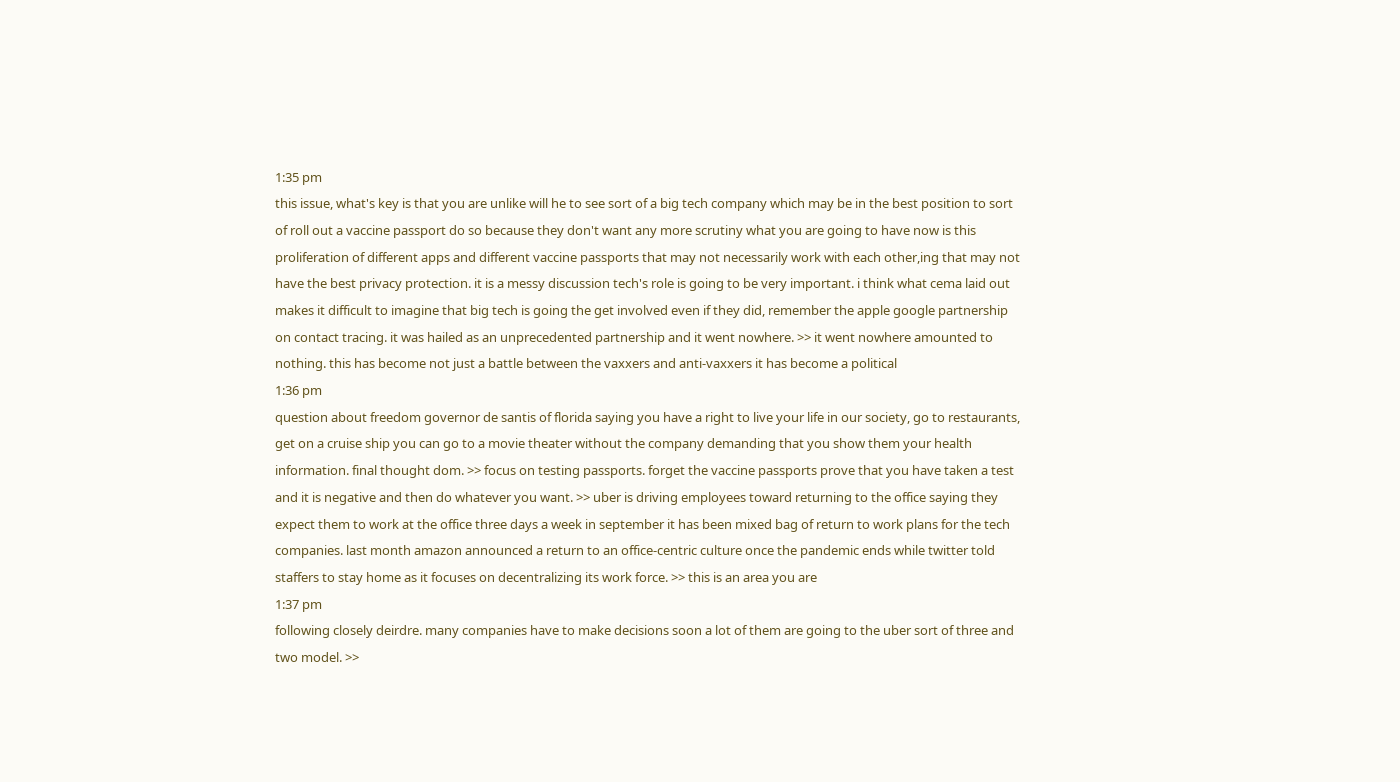1:35 pm
this issue, what's key is that you are unlike will he to see sort of a big tech company which may be in the best position to sort of roll out a vaccine passport do so because they don't want any more scrutiny what you are going to have now is this proliferation of different apps and different vaccine passports that may not necessarily work with each other,ing that may not have the best privacy protection. it is a messy discussion tech's role is going to be very important. i think what cema laid out makes it difficult to imagine that big tech is going the get involved even if they did, remember the apple google partnership on contact tracing. it was hailed as an unprecedented partnership and it went nowhere. >> it went nowhere amounted to nothing. this has become not just a battle between the vaxxers and anti-vaxxers it has become a political
1:36 pm
question about freedom governor de santis of florida saying you have a right to live your life in our society, go to restaurants, get on a cruise ship you can go to a movie theater without the company demanding that you show them your health information. final thought dom. >> focus on testing passports. forget the vaccine passports prove that you have taken a test and it is negative and then do whatever you want. >> uber is driving employees toward returning to the office saying they expect them to work at the office three days a week in september it has been mixed bag of return to work plans for the tech companies. last month amazon announced a return to an office-centric culture once the pandemic ends while twitter told staffers to stay home as it focuses on decentralizing its work force. >> this is an area you are
1:37 pm
following closely deirdre. many companies have to make decisions soon a lot of them are going to the uber sort of three and two model. >>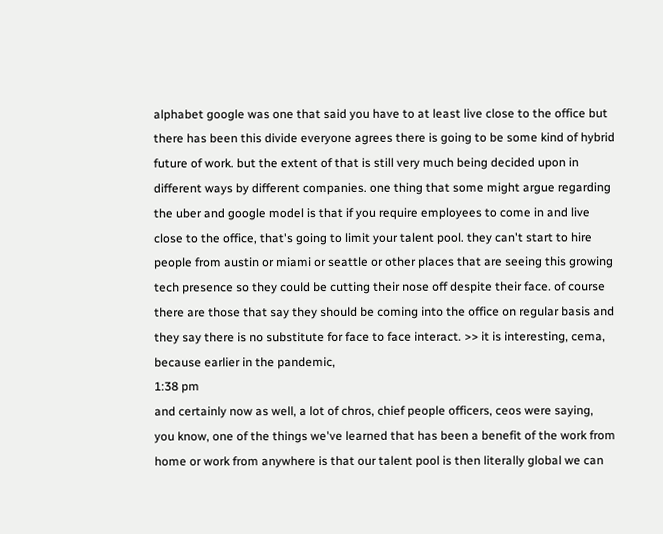alphabet google was one that said you have to at least live close to the office but there has been this divide everyone agrees there is going to be some kind of hybrid future of work. but the extent of that is still very much being decided upon in different ways by different companies. one thing that some might argue regarding the uber and google model is that if you require employees to come in and live close to the office, that's going to limit your talent pool. they can't start to hire people from austin or miami or seattle or other places that are seeing this growing tech presence so they could be cutting their nose off despite their face. of course there are those that say they should be coming into the office on regular basis and they say there is no substitute for face to face interact. >> it is interesting, cema, because earlier in the pandemic,
1:38 pm
and certainly now as well, a lot of chros, chief people officers, ceos were saying, you know, one of the things we've learned that has been a benefit of the work from home or work from anywhere is that our talent pool is then literally global we can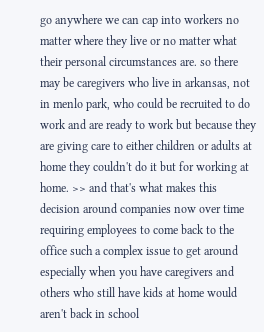go anywhere we can cap into workers no matter where they live or no matter what their personal circumstances are. so there may be caregivers who live in arkansas, not in menlo park, who could be recruited to do work and are ready to work but because they are giving care to either children or adults at home they couldn't do it but for working at home. >> and that's what makes this decision around companies now over time requiring employees to come back to the office such a complex issue to get around especially when you have caregivers and others who still have kids at home would aren't back in school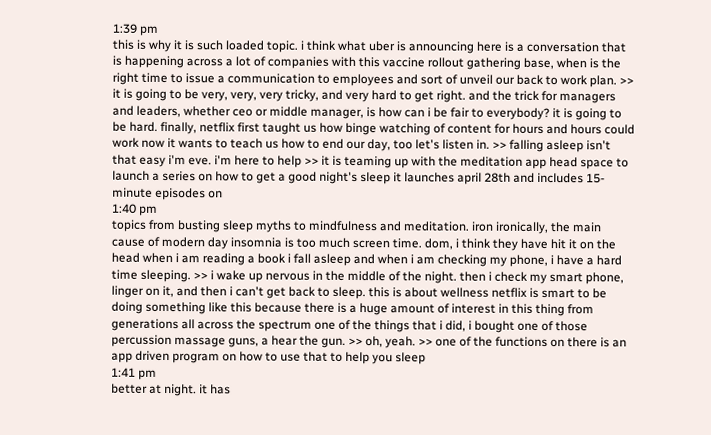1:39 pm
this is why it is such loaded topic. i think what uber is announcing here is a conversation that is happening across a lot of companies with this vaccine rollout gathering base, when is the right time to issue a communication to employees and sort of unveil our back to work plan. >> it is going to be very, very, very tricky, and very hard to get right. and the trick for managers and leaders, whether ceo or middle manager, is how can i be fair to everybody? it is going to be hard. finally, netflix first taught us how binge watching of content for hours and hours could work now it wants to teach us how to end our day, too let's listen in. >> falling asleep isn't that easy i'm eve. i'm here to help >> it is teaming up with the meditation app head space to launch a series on how to get a good night's sleep it launches april 28th and includes 15-minute episodes on
1:40 pm
topics from busting sleep myths to mindfulness and meditation. iron ironically, the main cause of modern day insomnia is too much screen time. dom, i think they have hit it on the head when i am reading a book i fall asleep and when i am checking my phone, i have a hard time sleeping. >> i wake up nervous in the middle of the night. then i check my smart phone, linger on it, and then i can't get back to sleep. this is about wellness netflix is smart to be doing something like this because there is a huge amount of interest in this thing from generations all across the spectrum one of the things that i did, i bought one of those percussion massage guns, a hear the gun. >> oh, yeah. >> one of the functions on there is an app driven program on how to use that to help you sleep
1:41 pm
better at night. it has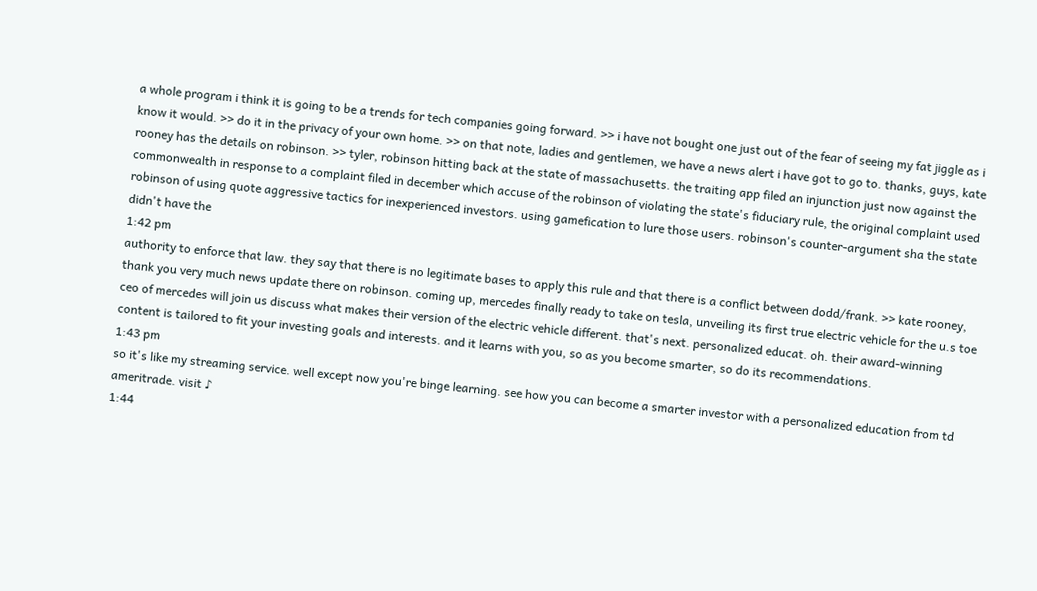a whole program i think it is going to be a trends for tech companies going forward. >> i have not bought one just out of the fear of seeing my fat jiggle as i know it would. >> do it in the privacy of your own home. >> on that note, ladies and gentlemen, we have a news alert i have got to go to. thanks, guys, kate rooney has the details on robinson. >> tyler, robinson hitting back at the state of massachusetts. the traiting app filed an injunction just now against the commonwealth in response to a complaint filed in december which accuse of the robinson of violating the state's fiduciary rule, the original complaint used robinson of using quote aggressive tactics for inexperienced investors. using gamefication to lure those users. robinson's counter-argument sha the state didn't have the
1:42 pm
authority to enforce that law. they say that there is no legitimate bases to apply this rule and that there is a conflict between dodd/frank. >> kate rooney, thank you very much news update there on robinson. coming up, mercedes finally ready to take on tesla, unveiling its first true electric vehicle for the u.s toe ceo of mercedes will join us discuss what makes their version of the electric vehicle different. that's next. personalized educat. oh. their award-winning content is tailored to fit your investing goals and interests. and it learns with you, so as you become smarter, so do its recommendations.
1:43 pm
so it's like my streaming service. well except now you're binge learning. see how you can become a smarter investor with a personalized education from td ameritrade. visit ♪
1:44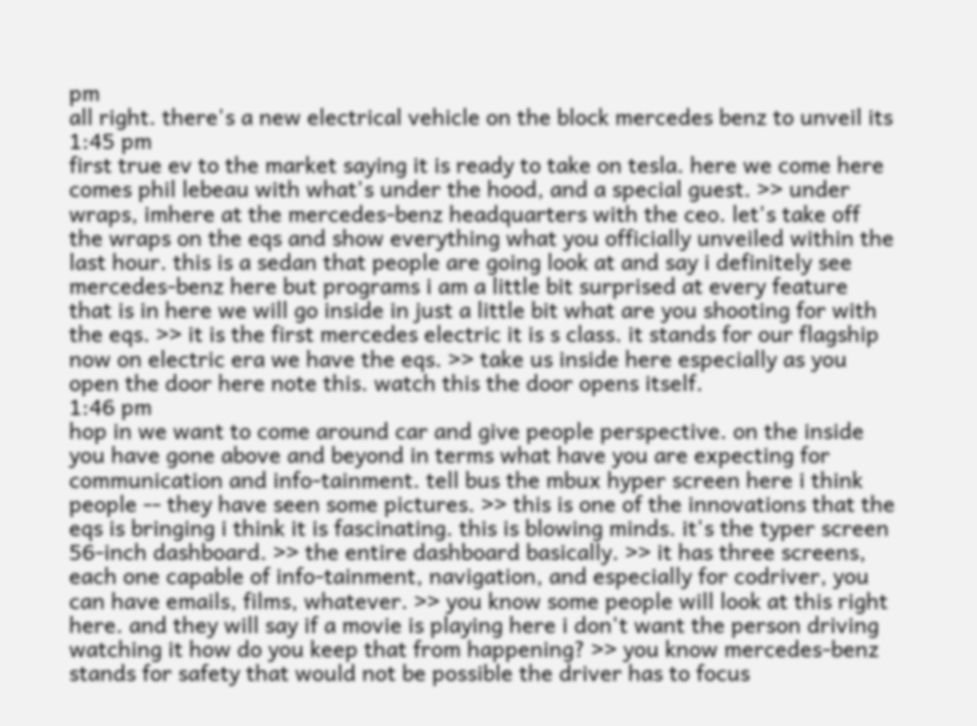pm
all right. there's a new electrical vehicle on the block mercedes benz to unveil its
1:45 pm
first true ev to the market saying it is ready to take on tesla. here we come here comes phil lebeau with what's under the hood, and a special guest. >> under wraps, imhere at the mercedes-benz headquarters with the ceo. let's take off the wraps on the eqs and show everything what you officially unveiled within the last hour. this is a sedan that people are going look at and say i definitely see mercedes-benz here but programs i am a little bit surprised at every feature that is in here we will go inside in just a little bit what are you shooting for with the eqs. >> it is the first mercedes electric it is s class. it stands for our flagship now on electric era we have the eqs. >> take us inside here especially as you open the door here note this. watch this the door opens itself.
1:46 pm
hop in we want to come around car and give people perspective. on the inside you have gone above and beyond in terms what have you are expecting for communication and info-tainment. tell bus the mbux hyper screen here i think people -- they have seen some pictures. >> this is one of the innovations that the eqs is bringing i think it is fascinating. this is blowing minds. it's the typer screen 56-inch dashboard. >> the entire dashboard basically. >> it has three screens, each one capable of info-tainment, navigation, and especially for codriver, you can have emails, films, whatever. >> you know some people will look at this right here. and they will say if a movie is playing here i don't want the person driving watching it how do you keep that from happening? >> you know mercedes-benz stands for safety that would not be possible the driver has to focus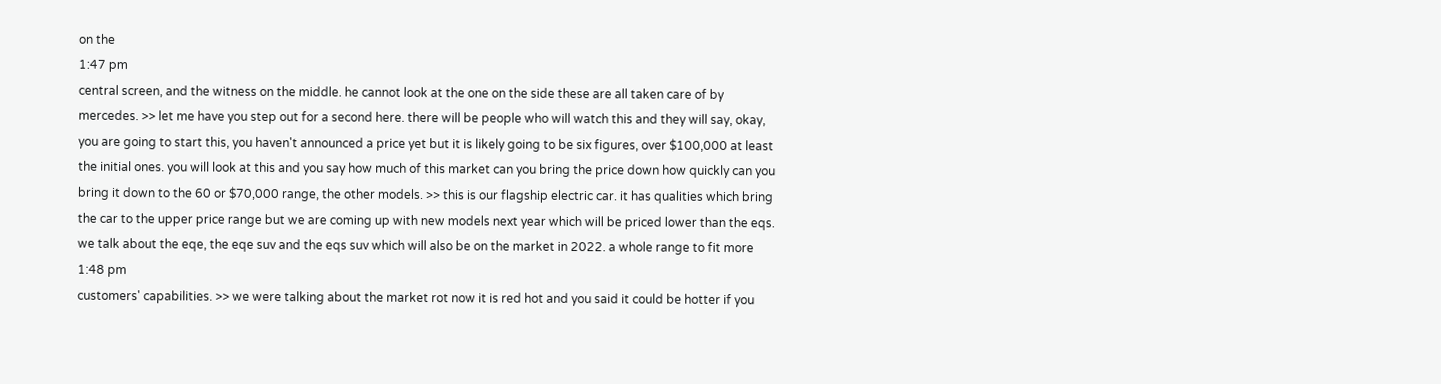on the
1:47 pm
central screen, and the witness on the middle. he cannot look at the one on the side these are all taken care of by mercedes. >> let me have you step out for a second here. there will be people who will watch this and they will say, okay, you are going to start this, you haven't announced a price yet but it is likely going to be six figures, over $100,000 at least the initial ones. you will look at this and you say how much of this market can you bring the price down how quickly can you bring it down to the 60 or $70,000 range, the other models. >> this is our flagship electric car. it has qualities which bring the car to the upper price range but we are coming up with new models next year which will be priced lower than the eqs. we talk about the eqe, the eqe suv and the eqs suv which will also be on the market in 2022. a whole range to fit more
1:48 pm
customers' capabilities. >> we were talking about the market rot now it is red hot and you said it could be hotter if you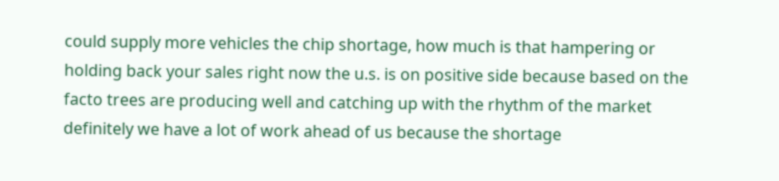could supply more vehicles the chip shortage, how much is that hampering or holding back your sales right now the u.s. is on positive side because based on the facto trees are producing well and catching up with the rhythm of the market definitely we have a lot of work ahead of us because the shortage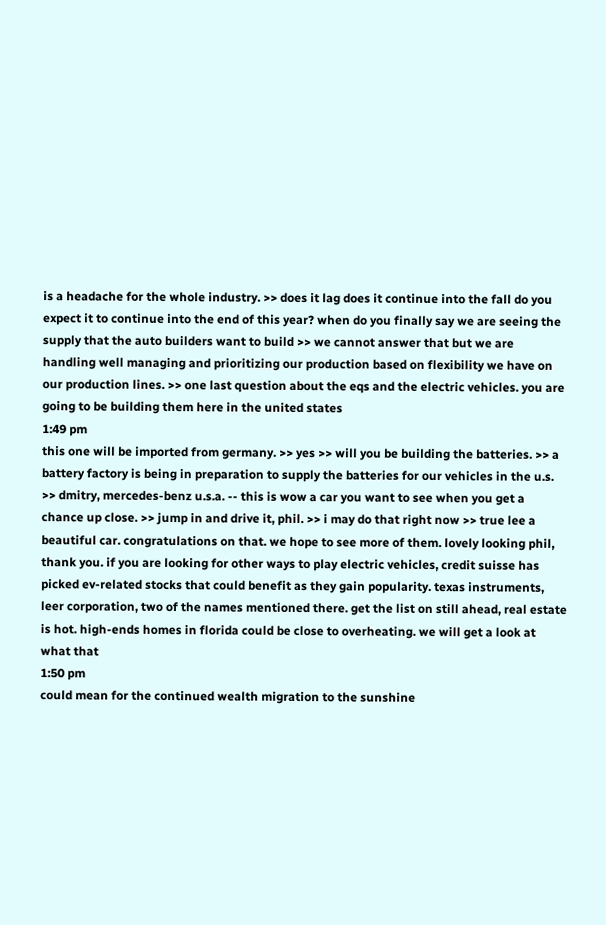is a headache for the whole industry. >> does it lag does it continue into the fall do you expect it to continue into the end of this year? when do you finally say we are seeing the supply that the auto builders want to build >> we cannot answer that but we are handling well managing and prioritizing our production based on flexibility we have on our production lines. >> one last question about the eqs and the electric vehicles. you are going to be building them here in the united states
1:49 pm
this one will be imported from germany. >> yes >> will you be building the batteries. >> a battery factory is being in preparation to supply the batteries for our vehicles in the u.s. >> dmitry, mercedes-benz u.s.a. -- this is wow a car you want to see when you get a chance up close. >> jump in and drive it, phil. >> i may do that right now >> true lee a beautiful car. congratulations on that. we hope to see more of them. lovely looking phil, thank you. if you are looking for other ways to play electric vehicles, credit suisse has picked ev-related stocks that could benefit as they gain popularity. texas instruments, leer corporation, two of the names mentioned there. get the list on still ahead, real estate is hot. high-ends homes in florida could be close to overheating. we will get a look at what that
1:50 pm
could mean for the continued wealth migration to the sunshine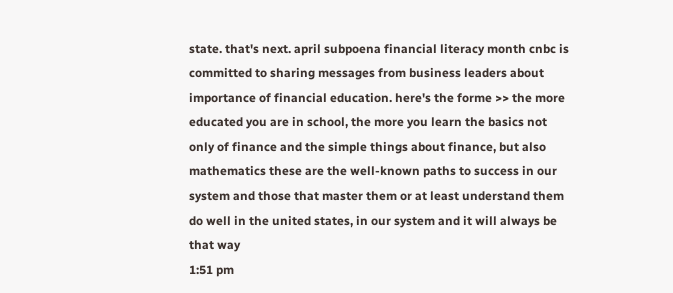state. that's next. april subpoena financial literacy month cnbc is committed to sharing messages from business leaders about importance of financial education. here's the forme >> the more educated you are in school, the more you learn the basics not only of finance and the simple things about finance, but also mathematics these are the well-known paths to success in our system and those that master them or at least understand them do well in the united states, in our system and it will always be that way
1:51 pm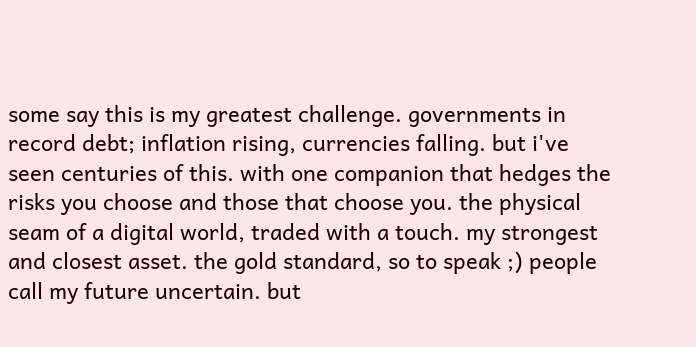some say this is my greatest challenge. governments in record debt; inflation rising, currencies falling. but i've seen centuries of this. with one companion that hedges the risks you choose and those that choose you. the physical seam of a digital world, traded with a touch. my strongest and closest asset. the gold standard, so to speak ;) people call my future uncertain. but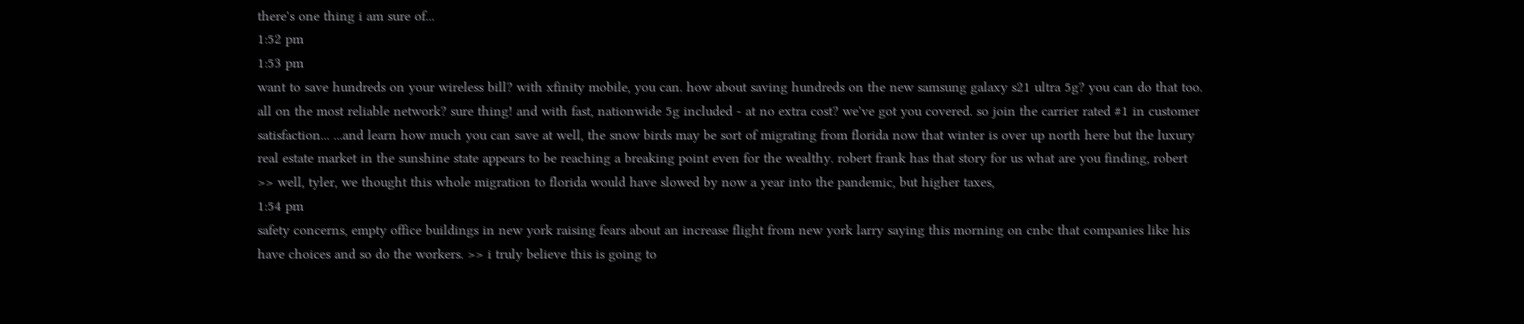there's one thing i am sure of...
1:52 pm
1:53 pm
want to save hundreds on your wireless bill? with xfinity mobile, you can. how about saving hundreds on the new samsung galaxy s21 ultra 5g? you can do that too. all on the most reliable network? sure thing! and with fast, nationwide 5g included - at no extra cost? we've got you covered. so join the carrier rated #1 in customer satisfaction... ...and learn how much you can save at well, the snow birds may be sort of migrating from florida now that winter is over up north here but the luxury real estate market in the sunshine state appears to be reaching a breaking point even for the wealthy. robert frank has that story for us what are you finding, robert >> well, tyler, we thought this whole migration to florida would have slowed by now a year into the pandemic, but higher taxes,
1:54 pm
safety concerns, empty office buildings in new york raising fears about an increase flight from new york larry saying this morning on cnbc that companies like his have choices and so do the workers. >> i truly believe this is going to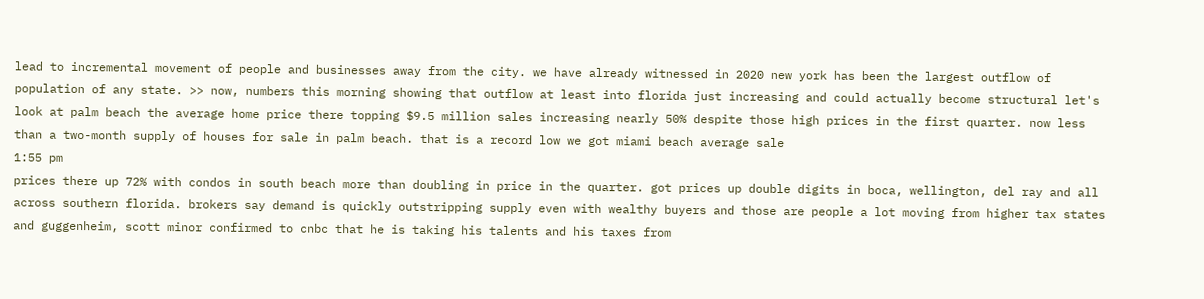lead to incremental movement of people and businesses away from the city. we have already witnessed in 2020 new york has been the largest outflow of population of any state. >> now, numbers this morning showing that outflow at least into florida just increasing and could actually become structural let's look at palm beach the average home price there topping $9.5 million sales increasing nearly 50% despite those high prices in the first quarter. now less than a two-month supply of houses for sale in palm beach. that is a record low we got miami beach average sale
1:55 pm
prices there up 72% with condos in south beach more than doubling in price in the quarter. got prices up double digits in boca, wellington, del ray and all across southern florida. brokers say demand is quickly outstripping supply even with wealthy buyers and those are people a lot moving from higher tax states and guggenheim, scott minor confirmed to cnbc that he is taking his talents and his taxes from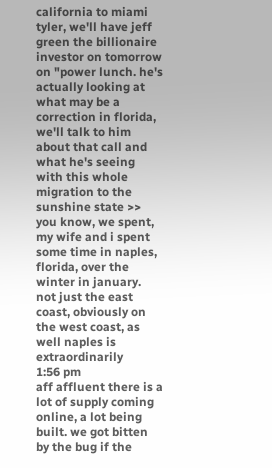california to miami tyler, we'll have jeff green the billionaire investor on tomorrow on "power lunch. he's actually looking at what may be a correction in florida, we'll talk to him about that call and what he's seeing with this whole migration to the sunshine state >> you know, we spent, my wife and i spent some time in naples, florida, over the winter in january. not just the east coast, obviously on the west coast, as well naples is extraordinarily
1:56 pm
aff affluent there is a lot of supply coming online, a lot being built. we got bitten by the bug if the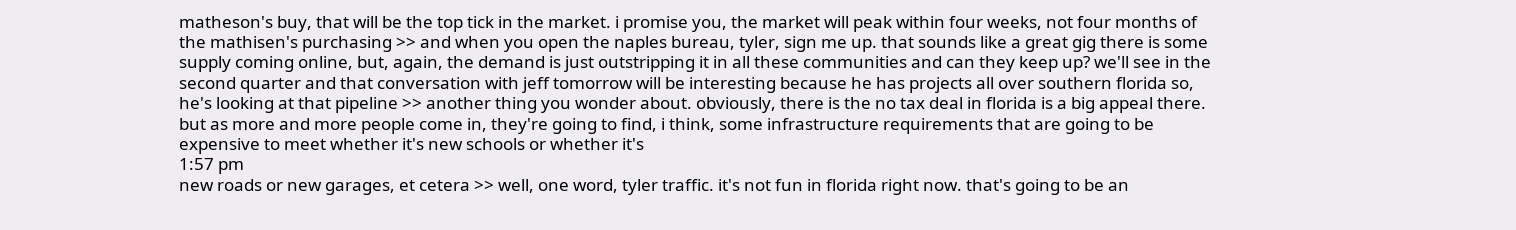matheson's buy, that will be the top tick in the market. i promise you, the market will peak within four weeks, not four months of the mathisen's purchasing >> and when you open the naples bureau, tyler, sign me up. that sounds like a great gig there is some supply coming online, but, again, the demand is just outstripping it in all these communities and can they keep up? we'll see in the second quarter and that conversation with jeff tomorrow will be interesting because he has projects all over southern florida so, he's looking at that pipeline >> another thing you wonder about. obviously, there is the no tax deal in florida is a big appeal there. but as more and more people come in, they're going to find, i think, some infrastructure requirements that are going to be expensive to meet whether it's new schools or whether it's
1:57 pm
new roads or new garages, et cetera >> well, one word, tyler traffic. it's not fun in florida right now. that's going to be an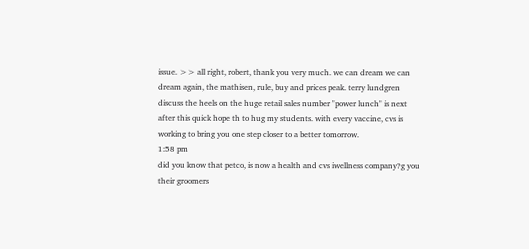issue. >> all right, robert, thank you very much. we can dream we can dream again, the mathisen, rule, buy and prices peak. terry lundgren discuss the heels on the huge retail sales number "power lunch" is next after this quick hope th to hug my students. with every vaccine, cvs is working to bring you one step closer to a better tomorrow.
1:58 pm
did you know that petco, is now a health and cvs iwellness company?g you their groomers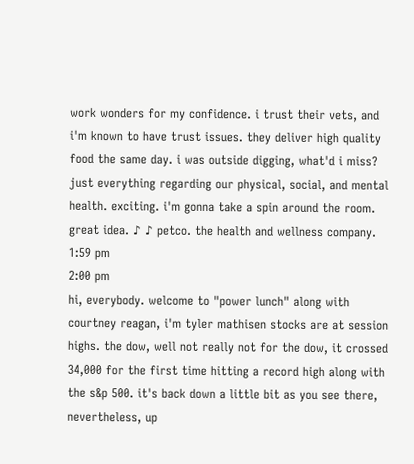work wonders for my confidence. i trust their vets, and i'm known to have trust issues. they deliver high quality food the same day. i was outside digging, what'd i miss? just everything regarding our physical, social, and mental health. exciting. i'm gonna take a spin around the room. great idea. ♪ ♪ petco. the health and wellness company.
1:59 pm
2:00 pm
hi, everybody. welcome to "power lunch" along with courtney reagan, i'm tyler mathisen stocks are at session highs. the dow, well not really not for the dow, it crossed 34,000 for the first time hitting a record high along with the s&p 500. it's back down a little bit as you see there, nevertheless, up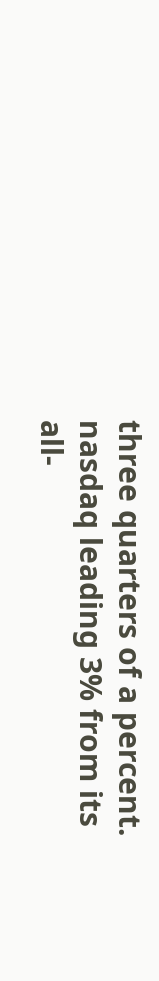three quarters of a percent. nasdaq leading 3% from its all-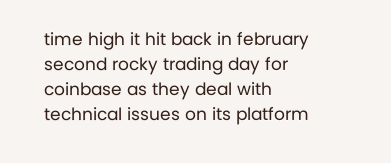time high it hit back in february second rocky trading day for coinbase as they deal with technical issues on its platform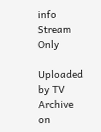info Stream Only

Uploaded by TV Archive on